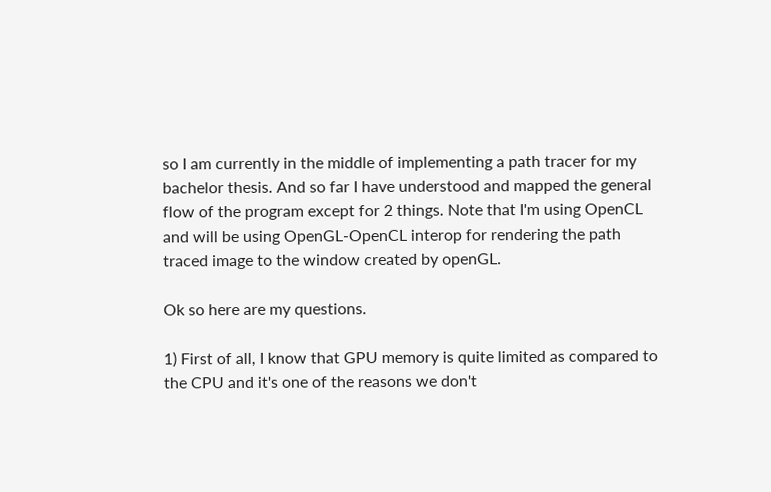so I am currently in the middle of implementing a path tracer for my bachelor thesis. And so far I have understood and mapped the general flow of the program except for 2 things. Note that I'm using OpenCL and will be using OpenGL-OpenCL interop for rendering the path traced image to the window created by openGL.

Ok so here are my questions.

1) First of all, I know that GPU memory is quite limited as compared to the CPU and it's one of the reasons we don't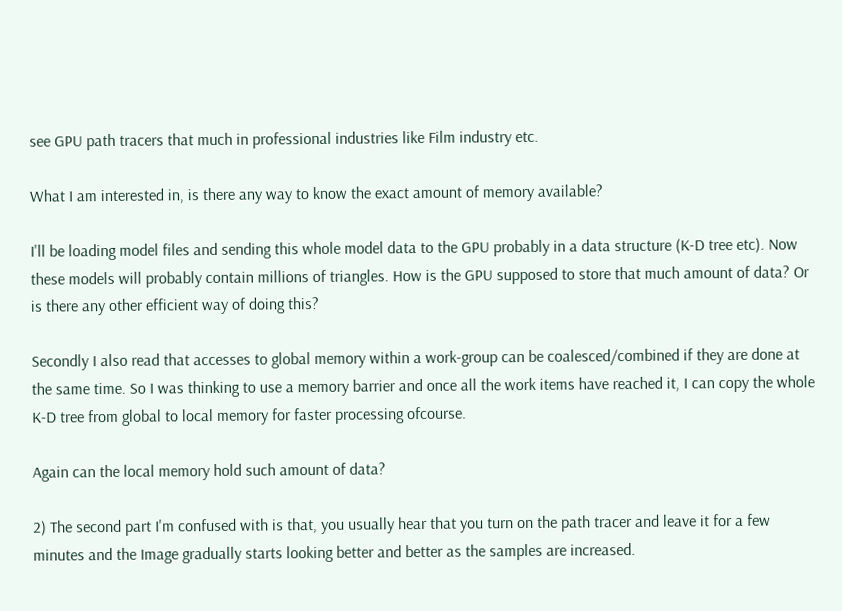see GPU path tracers that much in professional industries like Film industry etc.

What I am interested in, is there any way to know the exact amount of memory available?

I'll be loading model files and sending this whole model data to the GPU probably in a data structure (K-D tree etc). Now these models will probably contain millions of triangles. How is the GPU supposed to store that much amount of data? Or is there any other efficient way of doing this?

Secondly I also read that accesses to global memory within a work-group can be coalesced/combined if they are done at the same time. So I was thinking to use a memory barrier and once all the work items have reached it, I can copy the whole K-D tree from global to local memory for faster processing ofcourse.

Again can the local memory hold such amount of data?

2) The second part I'm confused with is that, you usually hear that you turn on the path tracer and leave it for a few minutes and the Image gradually starts looking better and better as the samples are increased.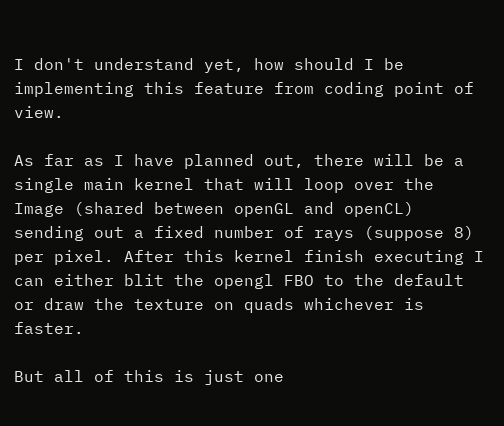I don't understand yet, how should I be implementing this feature from coding point of view.

As far as I have planned out, there will be a single main kernel that will loop over the Image (shared between openGL and openCL) sending out a fixed number of rays (suppose 8) per pixel. After this kernel finish executing I can either blit the opengl FBO to the default or draw the texture on quads whichever is faster.

But all of this is just one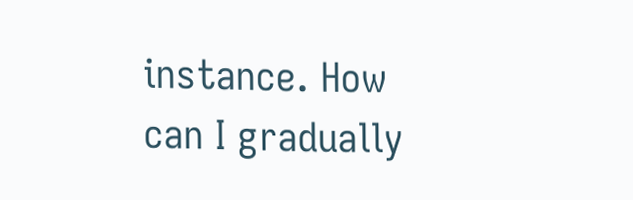instance. How can I gradually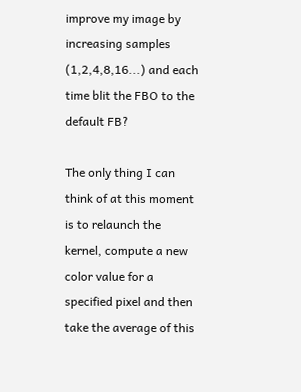improve my image by increasing samples (1,2,4,8,16...) and each time blit the FBO to the default FB?

The only thing I can think of at this moment is to relaunch the kernel, compute a new color value for a specified pixel and then take the average of this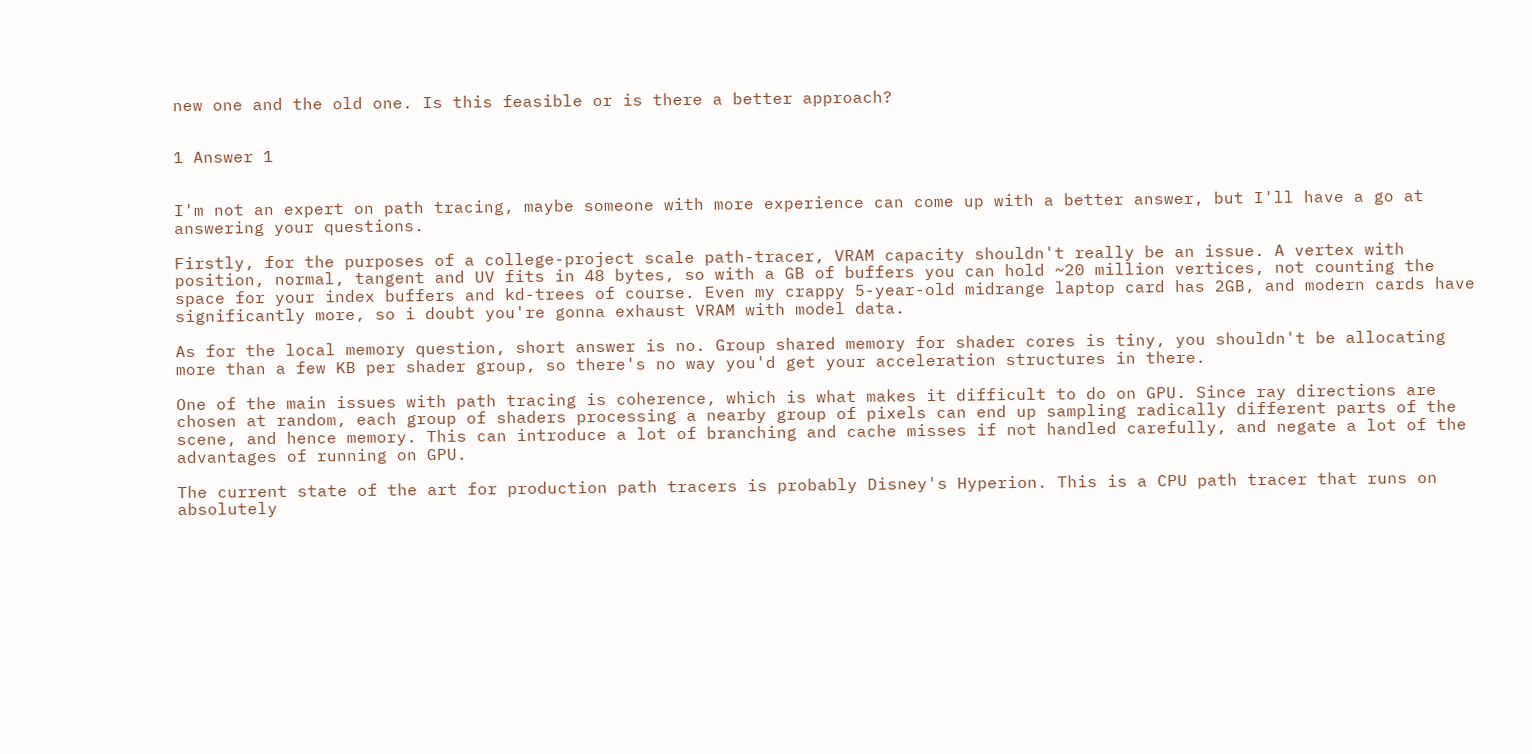new one and the old one. Is this feasible or is there a better approach?


1 Answer 1


I'm not an expert on path tracing, maybe someone with more experience can come up with a better answer, but I'll have a go at answering your questions.

Firstly, for the purposes of a college-project scale path-tracer, VRAM capacity shouldn't really be an issue. A vertex with position, normal, tangent and UV fits in 48 bytes, so with a GB of buffers you can hold ~20 million vertices, not counting the space for your index buffers and kd-trees of course. Even my crappy 5-year-old midrange laptop card has 2GB, and modern cards have significantly more, so i doubt you're gonna exhaust VRAM with model data.

As for the local memory question, short answer is no. Group shared memory for shader cores is tiny, you shouldn't be allocating more than a few KB per shader group, so there's no way you'd get your acceleration structures in there.

One of the main issues with path tracing is coherence, which is what makes it difficult to do on GPU. Since ray directions are chosen at random, each group of shaders processing a nearby group of pixels can end up sampling radically different parts of the scene, and hence memory. This can introduce a lot of branching and cache misses if not handled carefully, and negate a lot of the advantages of running on GPU.

The current state of the art for production path tracers is probably Disney's Hyperion. This is a CPU path tracer that runs on absolutely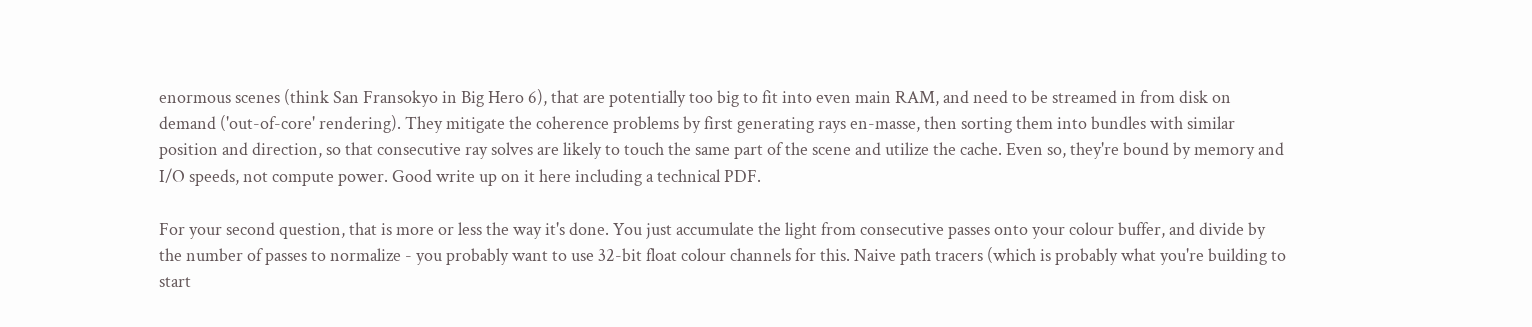enormous scenes (think San Fransokyo in Big Hero 6), that are potentially too big to fit into even main RAM, and need to be streamed in from disk on demand ('out-of-core' rendering). They mitigate the coherence problems by first generating rays en-masse, then sorting them into bundles with similar position and direction, so that consecutive ray solves are likely to touch the same part of the scene and utilize the cache. Even so, they're bound by memory and I/O speeds, not compute power. Good write up on it here including a technical PDF.

For your second question, that is more or less the way it's done. You just accumulate the light from consecutive passes onto your colour buffer, and divide by the number of passes to normalize - you probably want to use 32-bit float colour channels for this. Naive path tracers (which is probably what you're building to start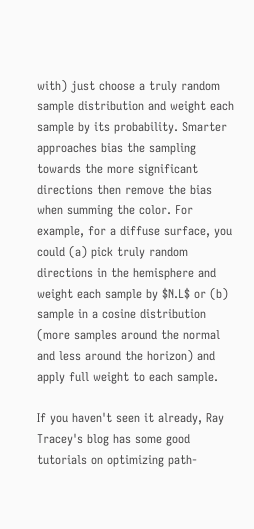with) just choose a truly random sample distribution and weight each sample by its probability. Smarter approaches bias the sampling towards the more significant directions then remove the bias when summing the color. For example, for a diffuse surface, you could (a) pick truly random directions in the hemisphere and weight each sample by $N.L$ or (b) sample in a cosine distribution (more samples around the normal and less around the horizon) and apply full weight to each sample.

If you haven't seen it already, Ray Tracey's blog has some good tutorials on optimizing path-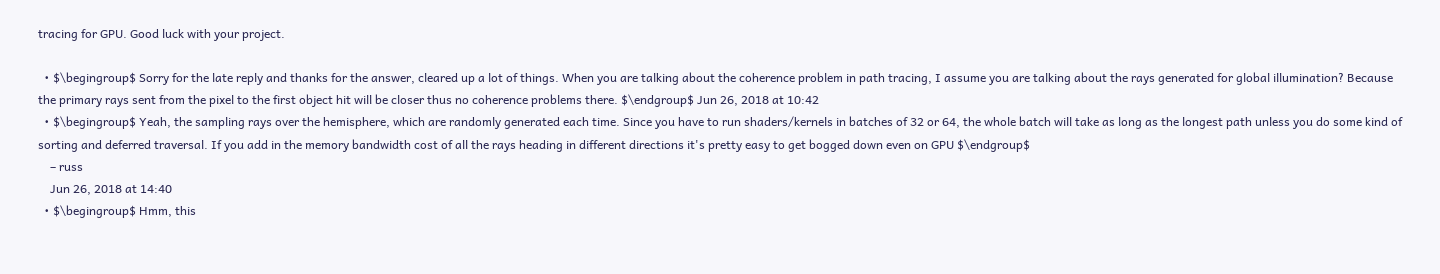tracing for GPU. Good luck with your project.

  • $\begingroup$ Sorry for the late reply and thanks for the answer, cleared up a lot of things. When you are talking about the coherence problem in path tracing, I assume you are talking about the rays generated for global illumination? Because the primary rays sent from the pixel to the first object hit will be closer thus no coherence problems there. $\endgroup$ Jun 26, 2018 at 10:42
  • $\begingroup$ Yeah, the sampling rays over the hemisphere, which are randomly generated each time. Since you have to run shaders/kernels in batches of 32 or 64, the whole batch will take as long as the longest path unless you do some kind of sorting and deferred traversal. If you add in the memory bandwidth cost of all the rays heading in different directions it's pretty easy to get bogged down even on GPU $\endgroup$
    – russ
    Jun 26, 2018 at 14:40
  • $\begingroup$ Hmm, this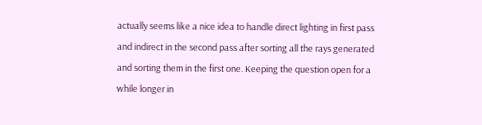actually seems like a nice idea to handle direct lighting in first pass and indirect in the second pass after sorting all the rays generated and sorting them in the first one. Keeping the question open for a while longer in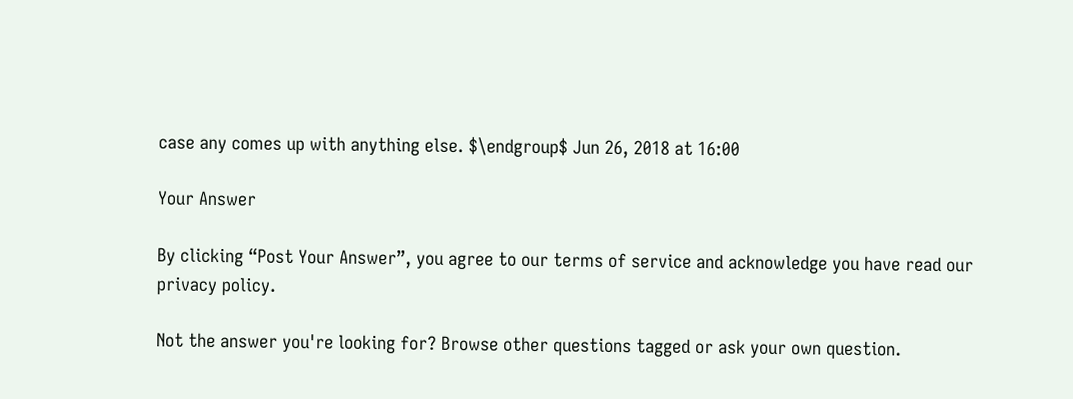case any comes up with anything else. $\endgroup$ Jun 26, 2018 at 16:00

Your Answer

By clicking “Post Your Answer”, you agree to our terms of service and acknowledge you have read our privacy policy.

Not the answer you're looking for? Browse other questions tagged or ask your own question.